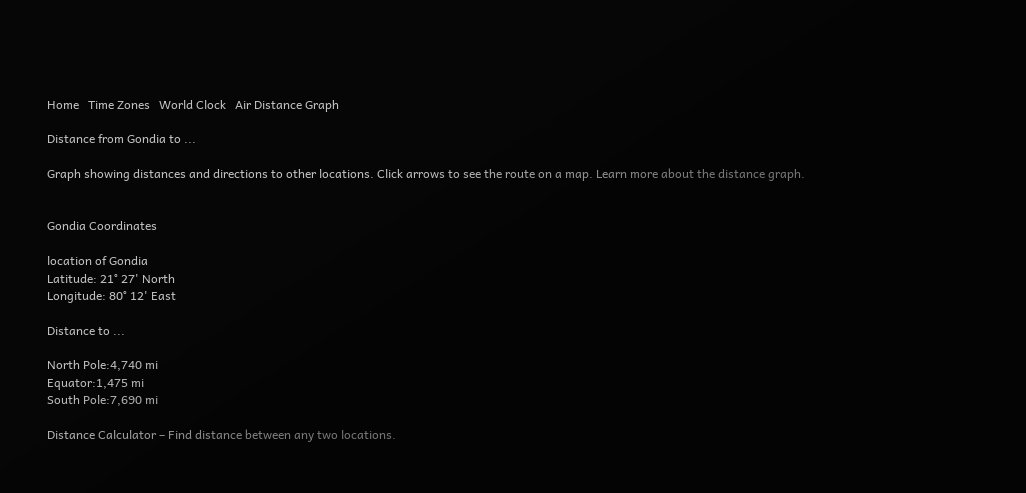Home   Time Zones   World Clock   Air Distance Graph

Distance from Gondia to ...

Graph showing distances and directions to other locations. Click arrows to see the route on a map. Learn more about the distance graph.


Gondia Coordinates

location of Gondia
Latitude: 21° 27' North
Longitude: 80° 12' East

Distance to ...

North Pole:4,740 mi
Equator:1,475 mi
South Pole:7,690 mi

Distance Calculator – Find distance between any two locations.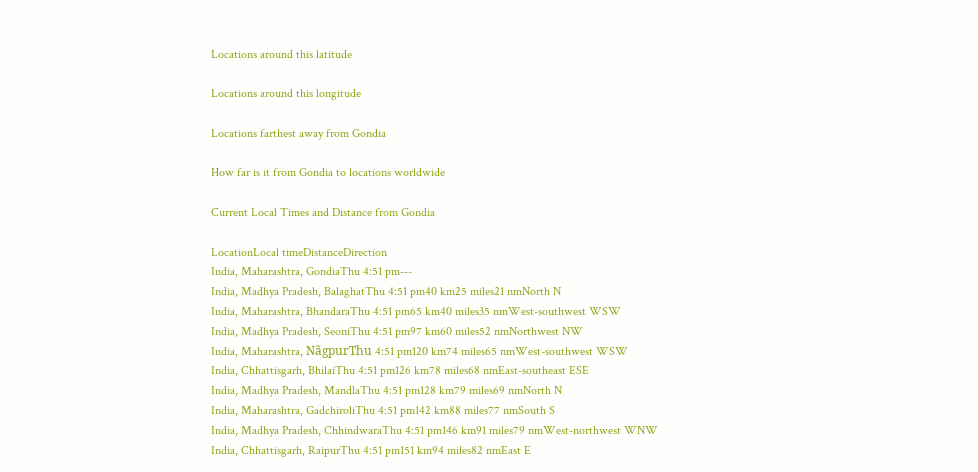Locations around this latitude

Locations around this longitude

Locations farthest away from Gondia

How far is it from Gondia to locations worldwide

Current Local Times and Distance from Gondia

LocationLocal timeDistanceDirection
India, Maharashtra, GondiaThu 4:51 pm---
India, Madhya Pradesh, BalaghatThu 4:51 pm40 km25 miles21 nmNorth N
India, Maharashtra, BhandaraThu 4:51 pm65 km40 miles35 nmWest-southwest WSW
India, Madhya Pradesh, SeoniThu 4:51 pm97 km60 miles52 nmNorthwest NW
India, Maharashtra, NãgpurThu 4:51 pm120 km74 miles65 nmWest-southwest WSW
India, Chhattisgarh, BhilaiThu 4:51 pm126 km78 miles68 nmEast-southeast ESE
India, Madhya Pradesh, MandlaThu 4:51 pm128 km79 miles69 nmNorth N
India, Maharashtra, GadchiroliThu 4:51 pm142 km88 miles77 nmSouth S
India, Madhya Pradesh, ChhindwaraThu 4:51 pm146 km91 miles79 nmWest-northwest WNW
India, Chhattisgarh, RaipurThu 4:51 pm151 km94 miles82 nmEast E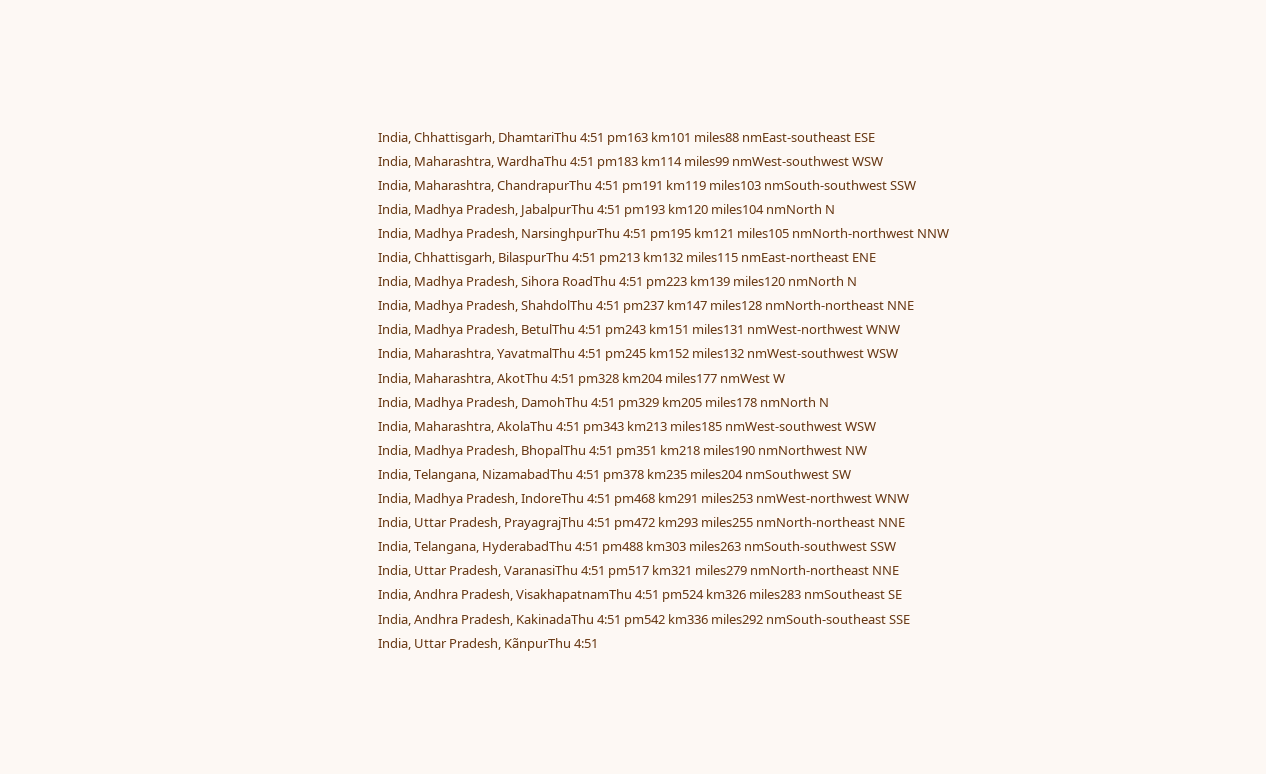India, Chhattisgarh, DhamtariThu 4:51 pm163 km101 miles88 nmEast-southeast ESE
India, Maharashtra, WardhaThu 4:51 pm183 km114 miles99 nmWest-southwest WSW
India, Maharashtra, ChandrapurThu 4:51 pm191 km119 miles103 nmSouth-southwest SSW
India, Madhya Pradesh, JabalpurThu 4:51 pm193 km120 miles104 nmNorth N
India, Madhya Pradesh, NarsinghpurThu 4:51 pm195 km121 miles105 nmNorth-northwest NNW
India, Chhattisgarh, BilaspurThu 4:51 pm213 km132 miles115 nmEast-northeast ENE
India, Madhya Pradesh, Sihora RoadThu 4:51 pm223 km139 miles120 nmNorth N
India, Madhya Pradesh, ShahdolThu 4:51 pm237 km147 miles128 nmNorth-northeast NNE
India, Madhya Pradesh, BetulThu 4:51 pm243 km151 miles131 nmWest-northwest WNW
India, Maharashtra, YavatmalThu 4:51 pm245 km152 miles132 nmWest-southwest WSW
India, Maharashtra, AkotThu 4:51 pm328 km204 miles177 nmWest W
India, Madhya Pradesh, DamohThu 4:51 pm329 km205 miles178 nmNorth N
India, Maharashtra, AkolaThu 4:51 pm343 km213 miles185 nmWest-southwest WSW
India, Madhya Pradesh, BhopalThu 4:51 pm351 km218 miles190 nmNorthwest NW
India, Telangana, NizamabadThu 4:51 pm378 km235 miles204 nmSouthwest SW
India, Madhya Pradesh, IndoreThu 4:51 pm468 km291 miles253 nmWest-northwest WNW
India, Uttar Pradesh, PrayagrajThu 4:51 pm472 km293 miles255 nmNorth-northeast NNE
India, Telangana, HyderabadThu 4:51 pm488 km303 miles263 nmSouth-southwest SSW
India, Uttar Pradesh, VaranasiThu 4:51 pm517 km321 miles279 nmNorth-northeast NNE
India, Andhra Pradesh, VisakhapatnamThu 4:51 pm524 km326 miles283 nmSoutheast SE
India, Andhra Pradesh, KakinadaThu 4:51 pm542 km336 miles292 nmSouth-southeast SSE
India, Uttar Pradesh, KãnpurThu 4:51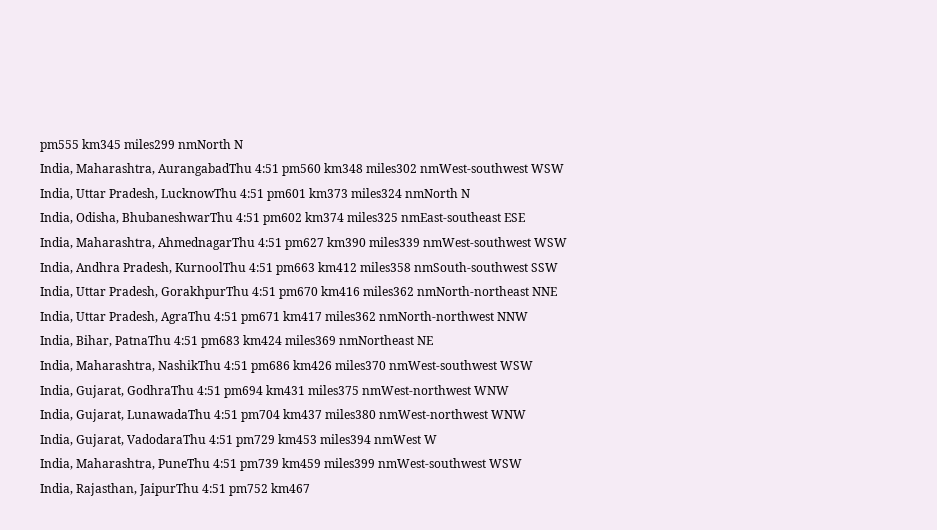pm555 km345 miles299 nmNorth N
India, Maharashtra, AurangabadThu 4:51 pm560 km348 miles302 nmWest-southwest WSW
India, Uttar Pradesh, LucknowThu 4:51 pm601 km373 miles324 nmNorth N
India, Odisha, BhubaneshwarThu 4:51 pm602 km374 miles325 nmEast-southeast ESE
India, Maharashtra, AhmednagarThu 4:51 pm627 km390 miles339 nmWest-southwest WSW
India, Andhra Pradesh, KurnoolThu 4:51 pm663 km412 miles358 nmSouth-southwest SSW
India, Uttar Pradesh, GorakhpurThu 4:51 pm670 km416 miles362 nmNorth-northeast NNE
India, Uttar Pradesh, AgraThu 4:51 pm671 km417 miles362 nmNorth-northwest NNW
India, Bihar, PatnaThu 4:51 pm683 km424 miles369 nmNortheast NE
India, Maharashtra, NashikThu 4:51 pm686 km426 miles370 nmWest-southwest WSW
India, Gujarat, GodhraThu 4:51 pm694 km431 miles375 nmWest-northwest WNW
India, Gujarat, LunawadaThu 4:51 pm704 km437 miles380 nmWest-northwest WNW
India, Gujarat, VadodaraThu 4:51 pm729 km453 miles394 nmWest W
India, Maharashtra, PuneThu 4:51 pm739 km459 miles399 nmWest-southwest WSW
India, Rajasthan, JaipurThu 4:51 pm752 km467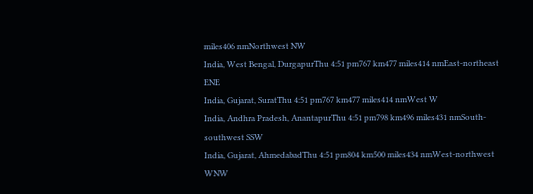miles406 nmNorthwest NW
India, West Bengal, DurgapurThu 4:51 pm767 km477 miles414 nmEast-northeast ENE
India, Gujarat, SuratThu 4:51 pm767 km477 miles414 nmWest W
India, Andhra Pradesh, AnantapurThu 4:51 pm798 km496 miles431 nmSouth-southwest SSW
India, Gujarat, AhmedabadThu 4:51 pm804 km500 miles434 nmWest-northwest WNW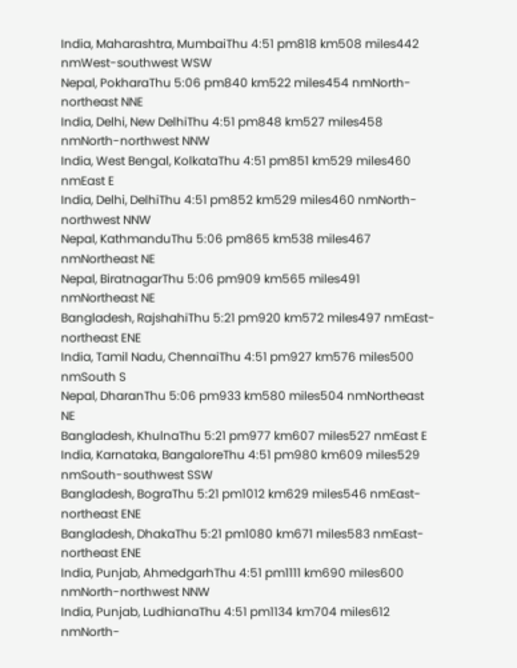India, Maharashtra, MumbaiThu 4:51 pm818 km508 miles442 nmWest-southwest WSW
Nepal, PokharaThu 5:06 pm840 km522 miles454 nmNorth-northeast NNE
India, Delhi, New DelhiThu 4:51 pm848 km527 miles458 nmNorth-northwest NNW
India, West Bengal, KolkataThu 4:51 pm851 km529 miles460 nmEast E
India, Delhi, DelhiThu 4:51 pm852 km529 miles460 nmNorth-northwest NNW
Nepal, KathmanduThu 5:06 pm865 km538 miles467 nmNortheast NE
Nepal, BiratnagarThu 5:06 pm909 km565 miles491 nmNortheast NE
Bangladesh, RajshahiThu 5:21 pm920 km572 miles497 nmEast-northeast ENE
India, Tamil Nadu, ChennaiThu 4:51 pm927 km576 miles500 nmSouth S
Nepal, DharanThu 5:06 pm933 km580 miles504 nmNortheast NE
Bangladesh, KhulnaThu 5:21 pm977 km607 miles527 nmEast E
India, Karnataka, BangaloreThu 4:51 pm980 km609 miles529 nmSouth-southwest SSW
Bangladesh, BograThu 5:21 pm1012 km629 miles546 nmEast-northeast ENE
Bangladesh, DhakaThu 5:21 pm1080 km671 miles583 nmEast-northeast ENE
India, Punjab, AhmedgarhThu 4:51 pm1111 km690 miles600 nmNorth-northwest NNW
India, Punjab, LudhianaThu 4:51 pm1134 km704 miles612 nmNorth-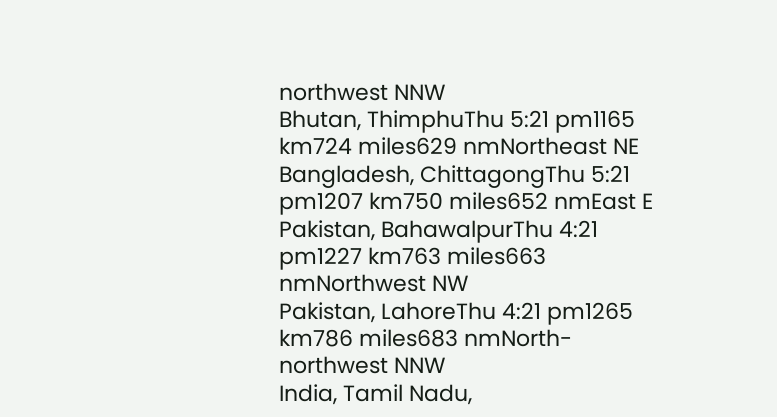northwest NNW
Bhutan, ThimphuThu 5:21 pm1165 km724 miles629 nmNortheast NE
Bangladesh, ChittagongThu 5:21 pm1207 km750 miles652 nmEast E
Pakistan, BahawalpurThu 4:21 pm1227 km763 miles663 nmNorthwest NW
Pakistan, LahoreThu 4:21 pm1265 km786 miles683 nmNorth-northwest NNW
India, Tamil Nadu,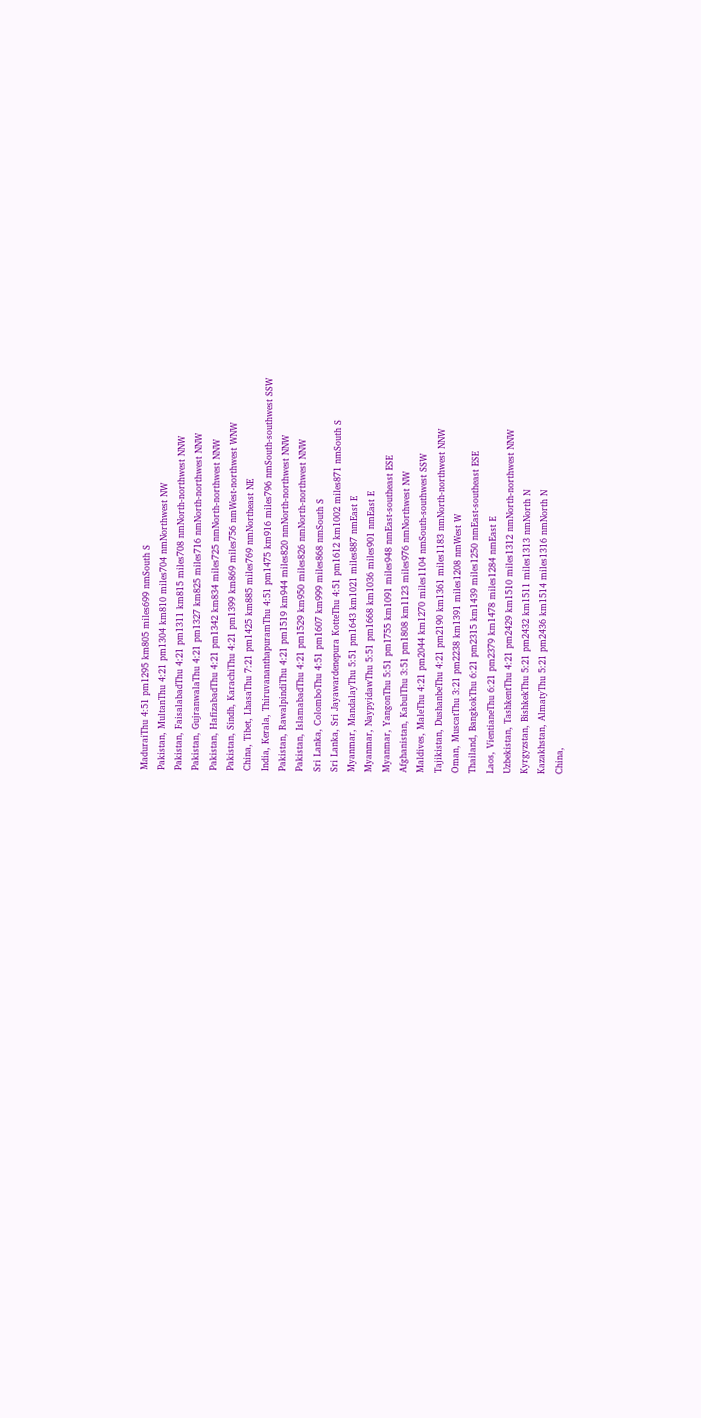MaduraiThu 4:51 pm1295 km805 miles699 nmSouth S
Pakistan, MultanThu 4:21 pm1304 km810 miles704 nmNorthwest NW
Pakistan, FaisalabadThu 4:21 pm1311 km815 miles708 nmNorth-northwest NNW
Pakistan, GujranwalaThu 4:21 pm1327 km825 miles716 nmNorth-northwest NNW
Pakistan, HafizabadThu 4:21 pm1342 km834 miles725 nmNorth-northwest NNW
Pakistan, Sindh, KarachiThu 4:21 pm1399 km869 miles756 nmWest-northwest WNW
China, Tibet, LhasaThu 7:21 pm1425 km885 miles769 nmNortheast NE
India, Kerala, ThiruvananthapuramThu 4:51 pm1475 km916 miles796 nmSouth-southwest SSW
Pakistan, RawalpindiThu 4:21 pm1519 km944 miles820 nmNorth-northwest NNW
Pakistan, IslamabadThu 4:21 pm1529 km950 miles826 nmNorth-northwest NNW
Sri Lanka, ColomboThu 4:51 pm1607 km999 miles868 nmSouth S
Sri Lanka, Sri Jayawardenepura KotteThu 4:51 pm1612 km1002 miles871 nmSouth S
Myanmar, MandalayThu 5:51 pm1643 km1021 miles887 nmEast E
Myanmar, NaypyidawThu 5:51 pm1668 km1036 miles901 nmEast E
Myanmar, YangonThu 5:51 pm1755 km1091 miles948 nmEast-southeast ESE
Afghanistan, KabulThu 3:51 pm1808 km1123 miles976 nmNorthwest NW
Maldives, MaleThu 4:21 pm2044 km1270 miles1104 nmSouth-southwest SSW
Tajikistan, DushanbeThu 4:21 pm2190 km1361 miles1183 nmNorth-northwest NNW
Oman, MuscatThu 3:21 pm2238 km1391 miles1208 nmWest W
Thailand, BangkokThu 6:21 pm2315 km1439 miles1250 nmEast-southeast ESE
Laos, VientianeThu 6:21 pm2379 km1478 miles1284 nmEast E
Uzbekistan, TashkentThu 4:21 pm2429 km1510 miles1312 nmNorth-northwest NNW
Kyrgyzstan, BishkekThu 5:21 pm2432 km1511 miles1313 nmNorth N
Kazakhstan, AlmatyThu 5:21 pm2436 km1514 miles1316 nmNorth N
China,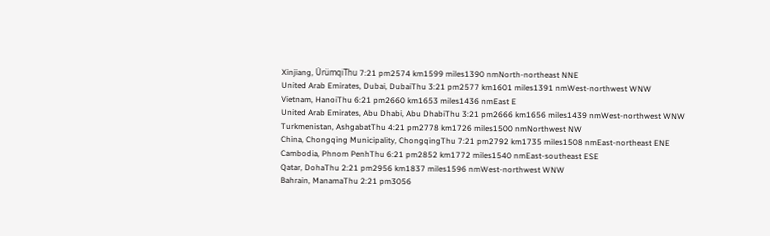Xinjiang, ÜrümqiThu 7:21 pm2574 km1599 miles1390 nmNorth-northeast NNE
United Arab Emirates, Dubai, DubaiThu 3:21 pm2577 km1601 miles1391 nmWest-northwest WNW
Vietnam, HanoiThu 6:21 pm2660 km1653 miles1436 nmEast E
United Arab Emirates, Abu Dhabi, Abu DhabiThu 3:21 pm2666 km1656 miles1439 nmWest-northwest WNW
Turkmenistan, AshgabatThu 4:21 pm2778 km1726 miles1500 nmNorthwest NW
China, Chongqing Municipality, ChongqingThu 7:21 pm2792 km1735 miles1508 nmEast-northeast ENE
Cambodia, Phnom PenhThu 6:21 pm2852 km1772 miles1540 nmEast-southeast ESE
Qatar, DohaThu 2:21 pm2956 km1837 miles1596 nmWest-northwest WNW
Bahrain, ManamaThu 2:21 pm3056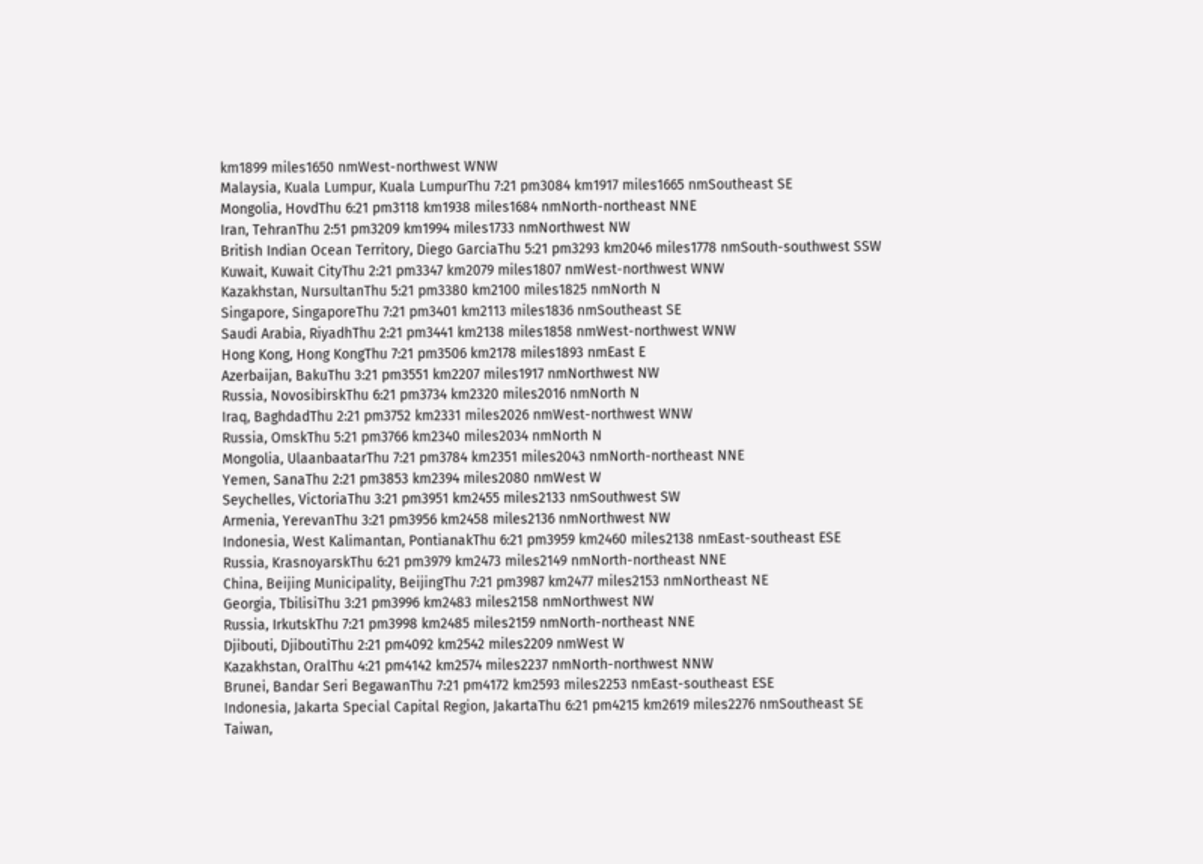km1899 miles1650 nmWest-northwest WNW
Malaysia, Kuala Lumpur, Kuala LumpurThu 7:21 pm3084 km1917 miles1665 nmSoutheast SE
Mongolia, HovdThu 6:21 pm3118 km1938 miles1684 nmNorth-northeast NNE
Iran, TehranThu 2:51 pm3209 km1994 miles1733 nmNorthwest NW
British Indian Ocean Territory, Diego GarciaThu 5:21 pm3293 km2046 miles1778 nmSouth-southwest SSW
Kuwait, Kuwait CityThu 2:21 pm3347 km2079 miles1807 nmWest-northwest WNW
Kazakhstan, NursultanThu 5:21 pm3380 km2100 miles1825 nmNorth N
Singapore, SingaporeThu 7:21 pm3401 km2113 miles1836 nmSoutheast SE
Saudi Arabia, RiyadhThu 2:21 pm3441 km2138 miles1858 nmWest-northwest WNW
Hong Kong, Hong KongThu 7:21 pm3506 km2178 miles1893 nmEast E
Azerbaijan, BakuThu 3:21 pm3551 km2207 miles1917 nmNorthwest NW
Russia, NovosibirskThu 6:21 pm3734 km2320 miles2016 nmNorth N
Iraq, BaghdadThu 2:21 pm3752 km2331 miles2026 nmWest-northwest WNW
Russia, OmskThu 5:21 pm3766 km2340 miles2034 nmNorth N
Mongolia, UlaanbaatarThu 7:21 pm3784 km2351 miles2043 nmNorth-northeast NNE
Yemen, SanaThu 2:21 pm3853 km2394 miles2080 nmWest W
Seychelles, VictoriaThu 3:21 pm3951 km2455 miles2133 nmSouthwest SW
Armenia, YerevanThu 3:21 pm3956 km2458 miles2136 nmNorthwest NW
Indonesia, West Kalimantan, PontianakThu 6:21 pm3959 km2460 miles2138 nmEast-southeast ESE
Russia, KrasnoyarskThu 6:21 pm3979 km2473 miles2149 nmNorth-northeast NNE
China, Beijing Municipality, BeijingThu 7:21 pm3987 km2477 miles2153 nmNortheast NE
Georgia, TbilisiThu 3:21 pm3996 km2483 miles2158 nmNorthwest NW
Russia, IrkutskThu 7:21 pm3998 km2485 miles2159 nmNorth-northeast NNE
Djibouti, DjiboutiThu 2:21 pm4092 km2542 miles2209 nmWest W
Kazakhstan, OralThu 4:21 pm4142 km2574 miles2237 nmNorth-northwest NNW
Brunei, Bandar Seri BegawanThu 7:21 pm4172 km2593 miles2253 nmEast-southeast ESE
Indonesia, Jakarta Special Capital Region, JakartaThu 6:21 pm4215 km2619 miles2276 nmSoutheast SE
Taiwan,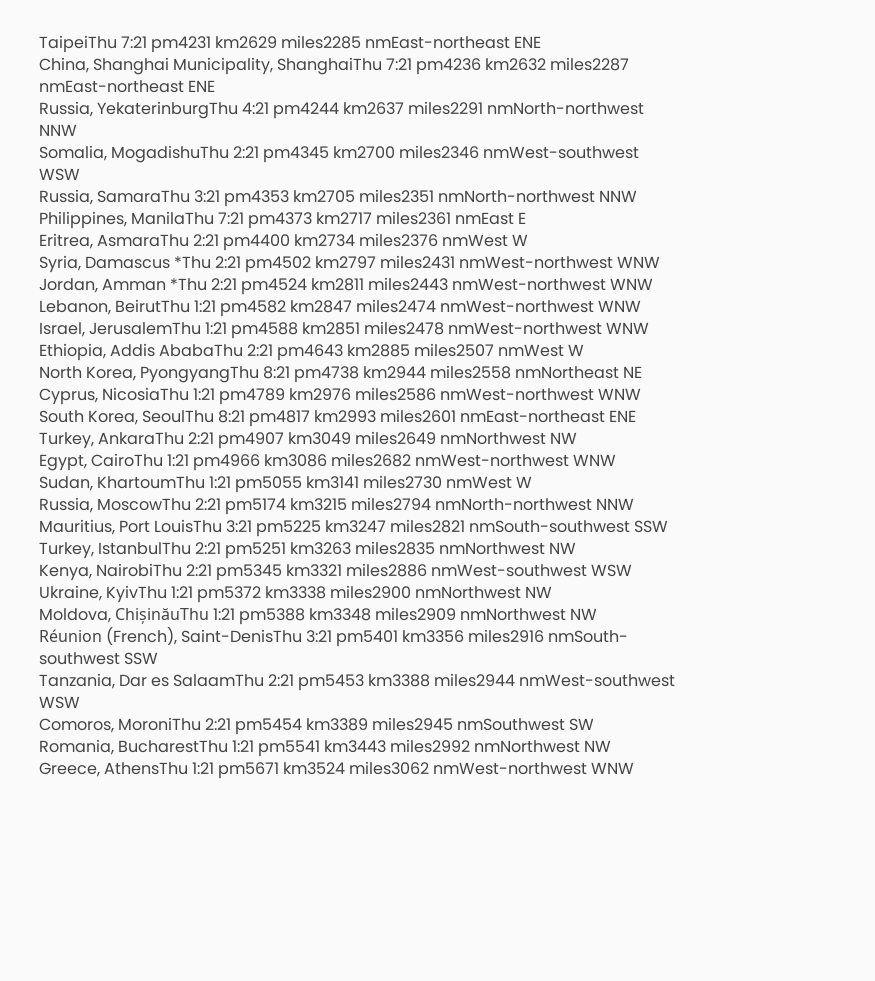TaipeiThu 7:21 pm4231 km2629 miles2285 nmEast-northeast ENE
China, Shanghai Municipality, ShanghaiThu 7:21 pm4236 km2632 miles2287 nmEast-northeast ENE
Russia, YekaterinburgThu 4:21 pm4244 km2637 miles2291 nmNorth-northwest NNW
Somalia, MogadishuThu 2:21 pm4345 km2700 miles2346 nmWest-southwest WSW
Russia, SamaraThu 3:21 pm4353 km2705 miles2351 nmNorth-northwest NNW
Philippines, ManilaThu 7:21 pm4373 km2717 miles2361 nmEast E
Eritrea, AsmaraThu 2:21 pm4400 km2734 miles2376 nmWest W
Syria, Damascus *Thu 2:21 pm4502 km2797 miles2431 nmWest-northwest WNW
Jordan, Amman *Thu 2:21 pm4524 km2811 miles2443 nmWest-northwest WNW
Lebanon, BeirutThu 1:21 pm4582 km2847 miles2474 nmWest-northwest WNW
Israel, JerusalemThu 1:21 pm4588 km2851 miles2478 nmWest-northwest WNW
Ethiopia, Addis AbabaThu 2:21 pm4643 km2885 miles2507 nmWest W
North Korea, PyongyangThu 8:21 pm4738 km2944 miles2558 nmNortheast NE
Cyprus, NicosiaThu 1:21 pm4789 km2976 miles2586 nmWest-northwest WNW
South Korea, SeoulThu 8:21 pm4817 km2993 miles2601 nmEast-northeast ENE
Turkey, AnkaraThu 2:21 pm4907 km3049 miles2649 nmNorthwest NW
Egypt, CairoThu 1:21 pm4966 km3086 miles2682 nmWest-northwest WNW
Sudan, KhartoumThu 1:21 pm5055 km3141 miles2730 nmWest W
Russia, MoscowThu 2:21 pm5174 km3215 miles2794 nmNorth-northwest NNW
Mauritius, Port LouisThu 3:21 pm5225 km3247 miles2821 nmSouth-southwest SSW
Turkey, IstanbulThu 2:21 pm5251 km3263 miles2835 nmNorthwest NW
Kenya, NairobiThu 2:21 pm5345 km3321 miles2886 nmWest-southwest WSW
Ukraine, KyivThu 1:21 pm5372 km3338 miles2900 nmNorthwest NW
Moldova, ChișinăuThu 1:21 pm5388 km3348 miles2909 nmNorthwest NW
Réunion (French), Saint-DenisThu 3:21 pm5401 km3356 miles2916 nmSouth-southwest SSW
Tanzania, Dar es SalaamThu 2:21 pm5453 km3388 miles2944 nmWest-southwest WSW
Comoros, MoroniThu 2:21 pm5454 km3389 miles2945 nmSouthwest SW
Romania, BucharestThu 1:21 pm5541 km3443 miles2992 nmNorthwest NW
Greece, AthensThu 1:21 pm5671 km3524 miles3062 nmWest-northwest WNW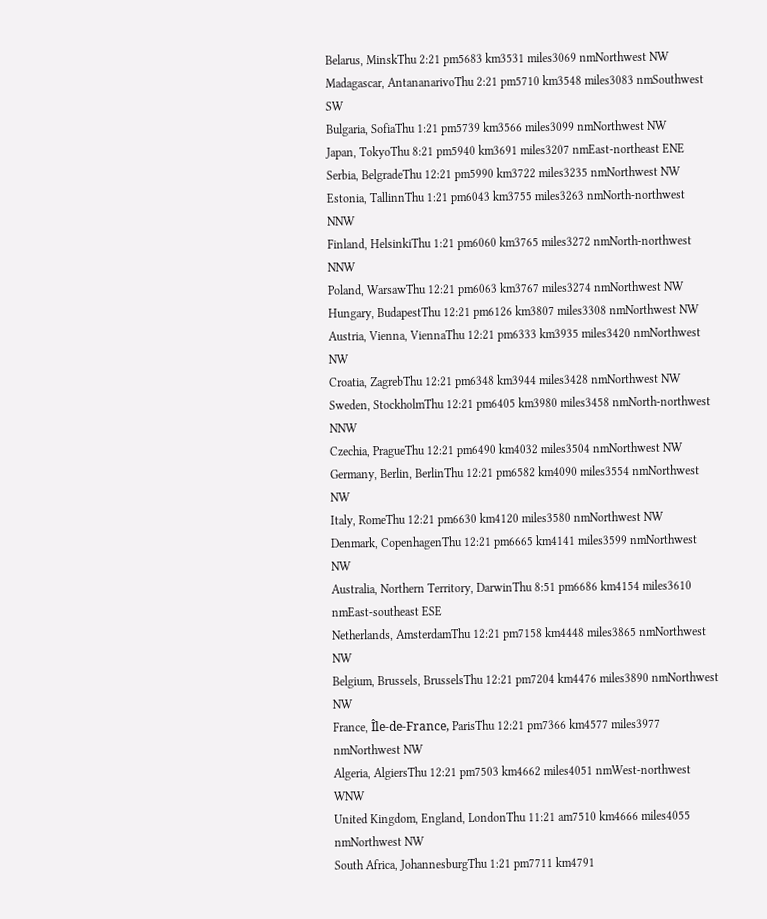Belarus, MinskThu 2:21 pm5683 km3531 miles3069 nmNorthwest NW
Madagascar, AntananarivoThu 2:21 pm5710 km3548 miles3083 nmSouthwest SW
Bulgaria, SofiaThu 1:21 pm5739 km3566 miles3099 nmNorthwest NW
Japan, TokyoThu 8:21 pm5940 km3691 miles3207 nmEast-northeast ENE
Serbia, BelgradeThu 12:21 pm5990 km3722 miles3235 nmNorthwest NW
Estonia, TallinnThu 1:21 pm6043 km3755 miles3263 nmNorth-northwest NNW
Finland, HelsinkiThu 1:21 pm6060 km3765 miles3272 nmNorth-northwest NNW
Poland, WarsawThu 12:21 pm6063 km3767 miles3274 nmNorthwest NW
Hungary, BudapestThu 12:21 pm6126 km3807 miles3308 nmNorthwest NW
Austria, Vienna, ViennaThu 12:21 pm6333 km3935 miles3420 nmNorthwest NW
Croatia, ZagrebThu 12:21 pm6348 km3944 miles3428 nmNorthwest NW
Sweden, StockholmThu 12:21 pm6405 km3980 miles3458 nmNorth-northwest NNW
Czechia, PragueThu 12:21 pm6490 km4032 miles3504 nmNorthwest NW
Germany, Berlin, BerlinThu 12:21 pm6582 km4090 miles3554 nmNorthwest NW
Italy, RomeThu 12:21 pm6630 km4120 miles3580 nmNorthwest NW
Denmark, CopenhagenThu 12:21 pm6665 km4141 miles3599 nmNorthwest NW
Australia, Northern Territory, DarwinThu 8:51 pm6686 km4154 miles3610 nmEast-southeast ESE
Netherlands, AmsterdamThu 12:21 pm7158 km4448 miles3865 nmNorthwest NW
Belgium, Brussels, BrusselsThu 12:21 pm7204 km4476 miles3890 nmNorthwest NW
France, Île-de-France, ParisThu 12:21 pm7366 km4577 miles3977 nmNorthwest NW
Algeria, AlgiersThu 12:21 pm7503 km4662 miles4051 nmWest-northwest WNW
United Kingdom, England, LondonThu 11:21 am7510 km4666 miles4055 nmNorthwest NW
South Africa, JohannesburgThu 1:21 pm7711 km4791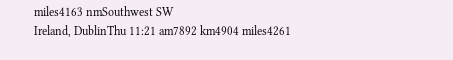miles4163 nmSouthwest SW
Ireland, DublinThu 11:21 am7892 km4904 miles4261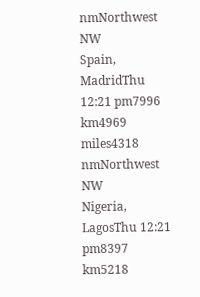nmNorthwest NW
Spain, MadridThu 12:21 pm7996 km4969 miles4318 nmNorthwest NW
Nigeria, LagosThu 12:21 pm8397 km5218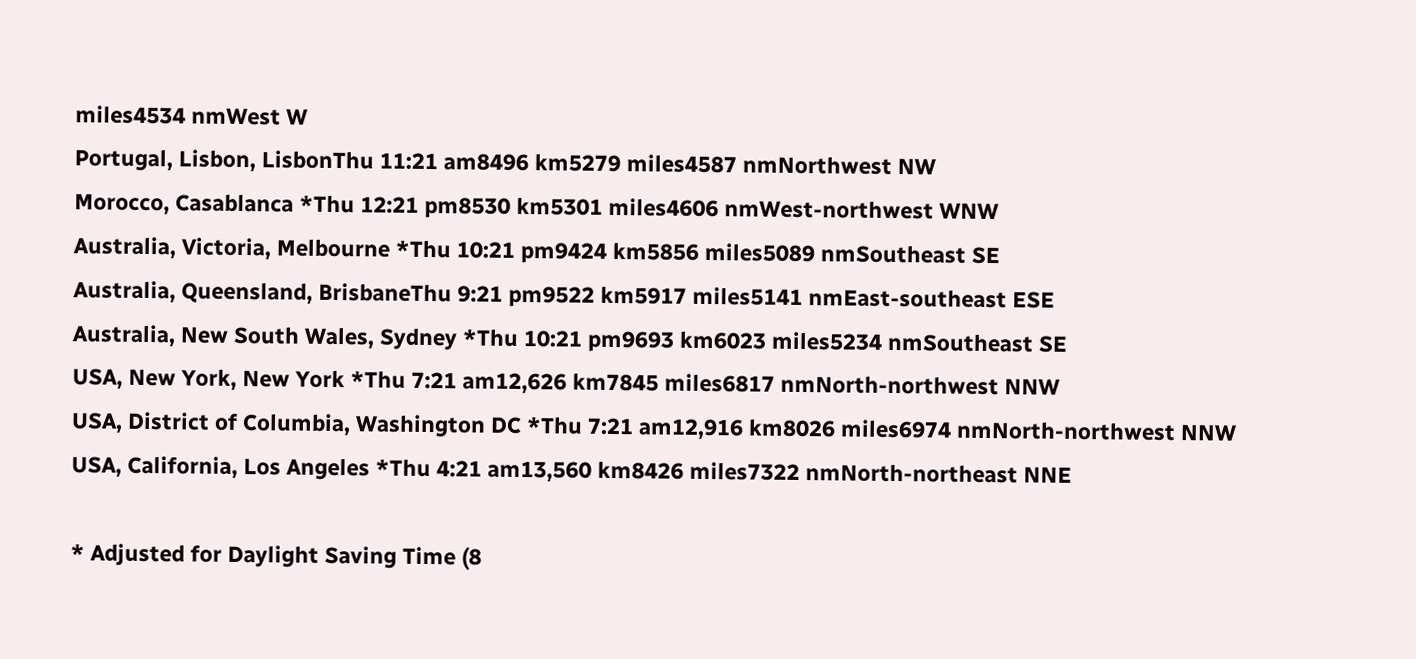miles4534 nmWest W
Portugal, Lisbon, LisbonThu 11:21 am8496 km5279 miles4587 nmNorthwest NW
Morocco, Casablanca *Thu 12:21 pm8530 km5301 miles4606 nmWest-northwest WNW
Australia, Victoria, Melbourne *Thu 10:21 pm9424 km5856 miles5089 nmSoutheast SE
Australia, Queensland, BrisbaneThu 9:21 pm9522 km5917 miles5141 nmEast-southeast ESE
Australia, New South Wales, Sydney *Thu 10:21 pm9693 km6023 miles5234 nmSoutheast SE
USA, New York, New York *Thu 7:21 am12,626 km7845 miles6817 nmNorth-northwest NNW
USA, District of Columbia, Washington DC *Thu 7:21 am12,916 km8026 miles6974 nmNorth-northwest NNW
USA, California, Los Angeles *Thu 4:21 am13,560 km8426 miles7322 nmNorth-northeast NNE

* Adjusted for Daylight Saving Time (8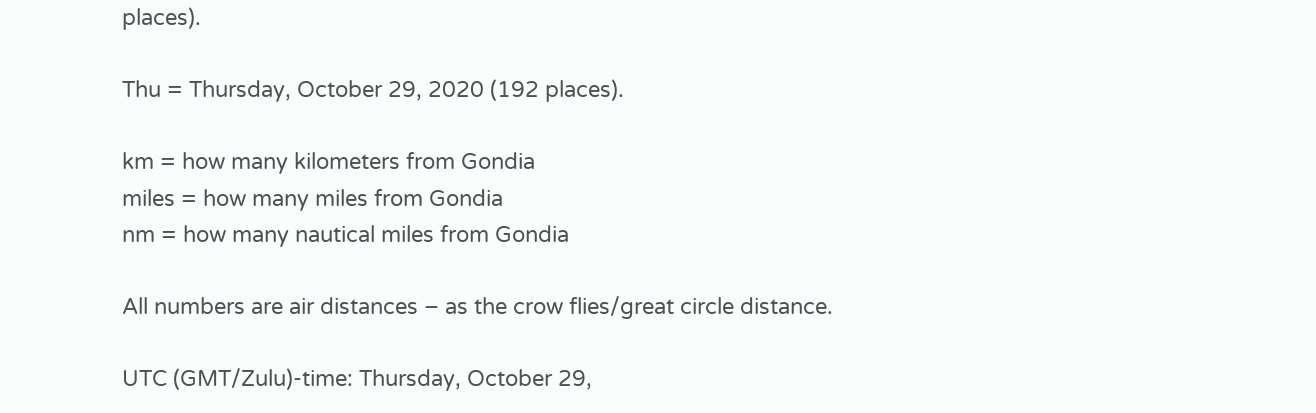places).

Thu = Thursday, October 29, 2020 (192 places).

km = how many kilometers from Gondia
miles = how many miles from Gondia
nm = how many nautical miles from Gondia

All numbers are air distances – as the crow flies/great circle distance.

UTC (GMT/Zulu)-time: Thursday, October 29,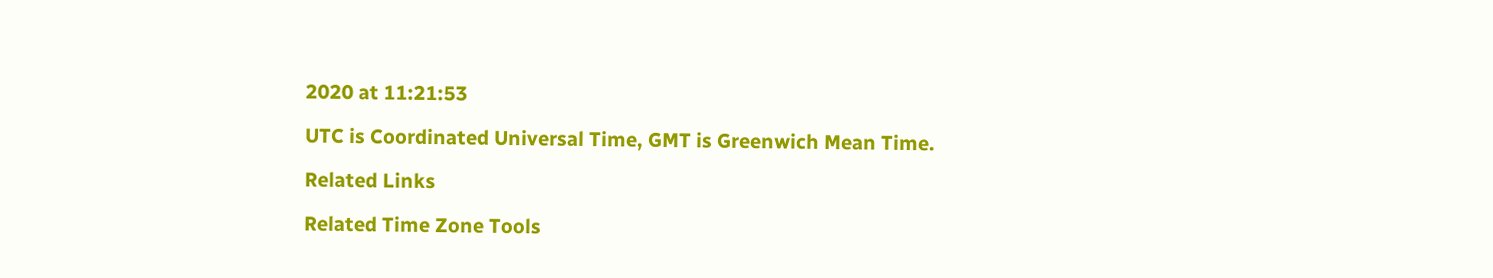2020 at 11:21:53

UTC is Coordinated Universal Time, GMT is Greenwich Mean Time.

Related Links

Related Time Zone Tools